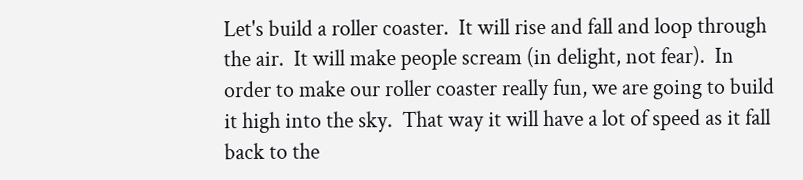Let's build a roller coaster.  It will rise and fall and loop through the air.  It will make people scream (in delight, not fear).  In order to make our roller coaster really fun, we are going to build it high into the sky.  That way it will have a lot of speed as it fall back to the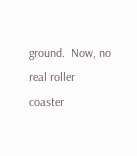ground.  Now, no real roller coaster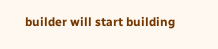builder will start building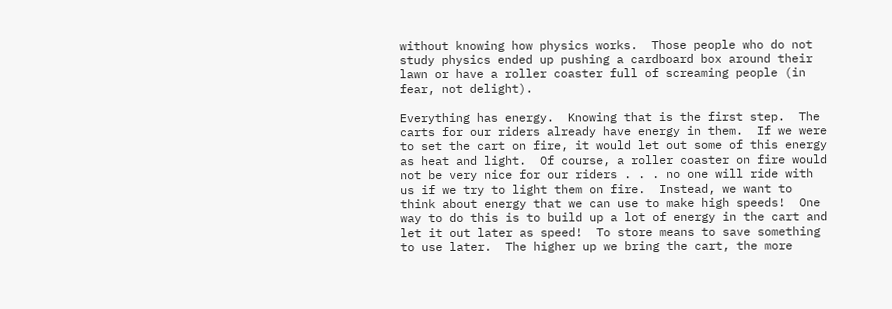without knowing how physics works.  Those people who do not study physics ended up pushing a cardboard box around their lawn or have a roller coaster full of screaming people (in fear, not delight).

Everything has energy.  Knowing that is the first step.  The carts for our riders already have energy in them.  If we were to set the cart on fire, it would let out some of this energy as heat and light.  Of course, a roller coaster on fire would not be very nice for our riders . . . no one will ride with us if we try to light them on fire.  Instead, we want to think about energy that we can use to make high speeds!  One way to do this is to build up a lot of energy in the cart and let it out later as speed!  To store means to save something to use later.  The higher up we bring the cart, the more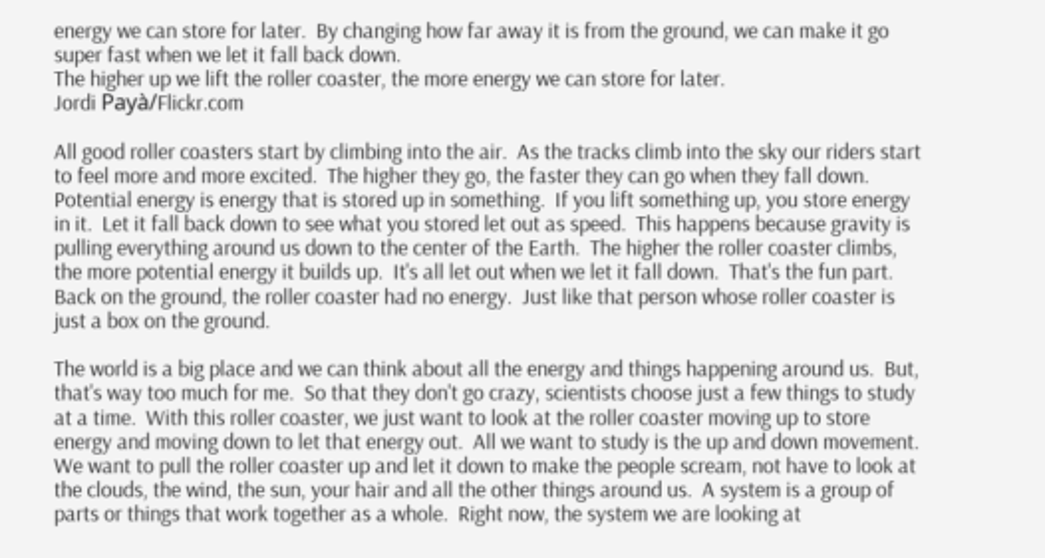energy we can store for later.  By changing how far away it is from the ground, we can make it go super fast when we let it fall back down.
The higher up we lift the roller coaster, the more energy we can store for later.
Jordi Payà/Flickr.com

All good roller coasters start by climbing into the air.  As the tracks climb into the sky our riders start to feel more and more excited.  The higher they go, the faster they can go when they fall down.  Potential energy is energy that is stored up in something.  If you lift something up, you store energy in it.  Let it fall back down to see what you stored let out as speed.  This happens because gravity is pulling everything around us down to the center of the Earth.  The higher the roller coaster climbs, the more potential energy it builds up.  It's all let out when we let it fall down.  That's the fun part.  Back on the ground, the roller coaster had no energy.  Just like that person whose roller coaster is just a box on the ground.

The world is a big place and we can think about all the energy and things happening around us.  But, that's way too much for me.  So that they don't go crazy, scientists choose just a few things to study at a time.  With this roller coaster, we just want to look at the roller coaster moving up to store energy and moving down to let that energy out.  All we want to study is the up and down movement.  We want to pull the roller coaster up and let it down to make the people scream, not have to look at the clouds, the wind, the sun, your hair and all the other things around us.  A system is a group of parts or things that work together as a whole.  Right now, the system we are looking at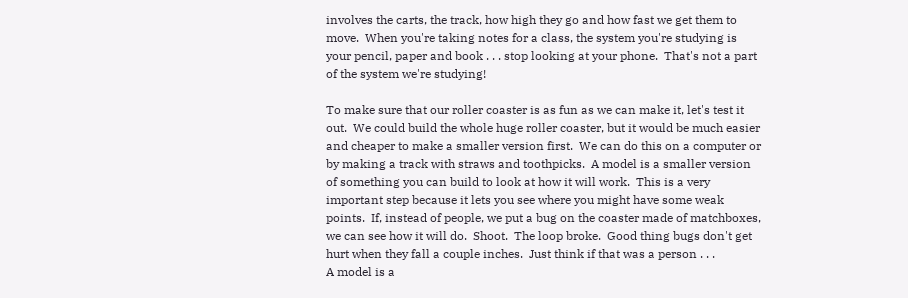involves the carts, the track, how high they go and how fast we get them to move.  When you're taking notes for a class, the system you're studying is your pencil, paper and book . . . stop looking at your phone.  That's not a part of the system we're studying!

To make sure that our roller coaster is as fun as we can make it, let's test it out.  We could build the whole huge roller coaster, but it would be much easier and cheaper to make a smaller version first.  We can do this on a computer or by making a track with straws and toothpicks.  A model is a smaller version of something you can build to look at how it will work.  This is a very important step because it lets you see where you might have some weak points.  If, instead of people, we put a bug on the coaster made of matchboxes, we can see how it will do.  Shoot.  The loop broke.  Good thing bugs don't get hurt when they fall a couple inches.  Just think if that was a person . . .
A model is a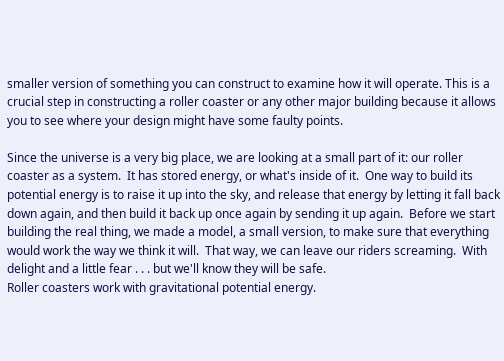smaller version of something you can construct to examine how it will operate. This is a crucial step in constructing a roller coaster or any other major building because it allows you to see where your design might have some faulty points.

Since the universe is a very big place, we are looking at a small part of it: our roller coaster as a system.  It has stored energy, or what's inside of it.  One way to build its potential energy is to raise it up into the sky, and release that energy by letting it fall back down again, and then build it back up once again by sending it up again.  Before we start building the real thing, we made a model, a small version, to make sure that everything would work the way we think it will.  That way, we can leave our riders screaming.  With delight and a little fear . . . but we'll know they will be safe.
Roller coasters work with gravitational potential energy.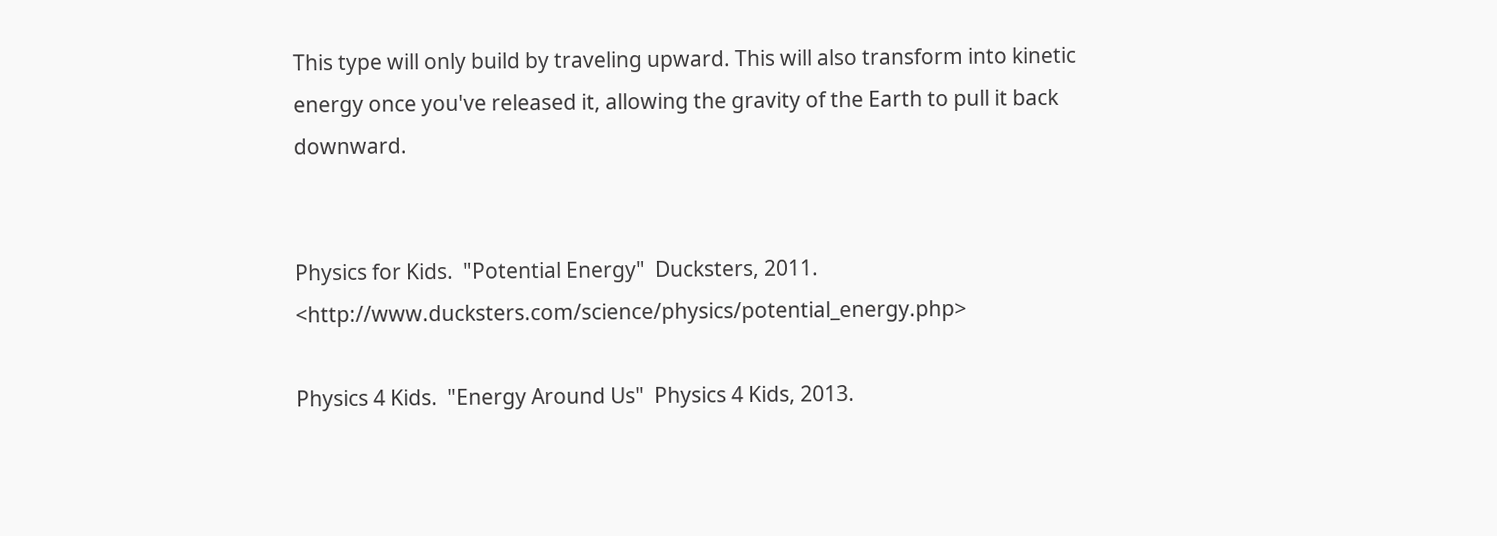This type will only build by traveling upward. This will also transform into kinetic energy once you've released it, allowing the gravity of the Earth to pull it back downward.


Physics for Kids.  "Potential Energy"  Ducksters, 2011.  <http://www.ducksters.com/science/physics/potential_energy.php>

Physics 4 Kids.  "Energy Around Us"  Physics 4 Kids, 2013.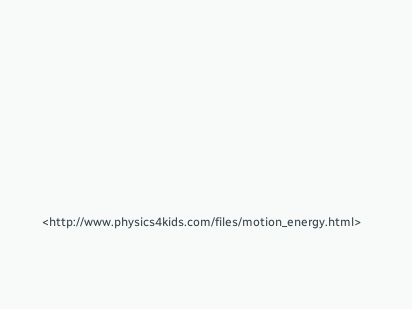<http://www.physics4kids.com/files/motion_energy.html>